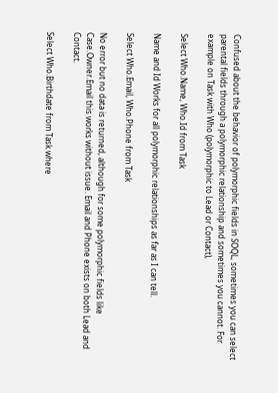Confused about the behavior of polymorphic fields in SOQL, sometimes you can select parental fields through a polymorphic relationship and sometimes you cannot. For example on Task with Who (polymorphic to Lead or Contact),

Select Who.Name, Who.Id from Task

Name and Id Works for all polymorphic relationships as far as I can tell.

Select Who.Email, Who.Phone from Task

No error but no data is returned, although for some polymorphic fields like Case.Owner.Email this works without issue. Email and Phone exists on both Lead and Contact.

Select Who.Birthdate from Task where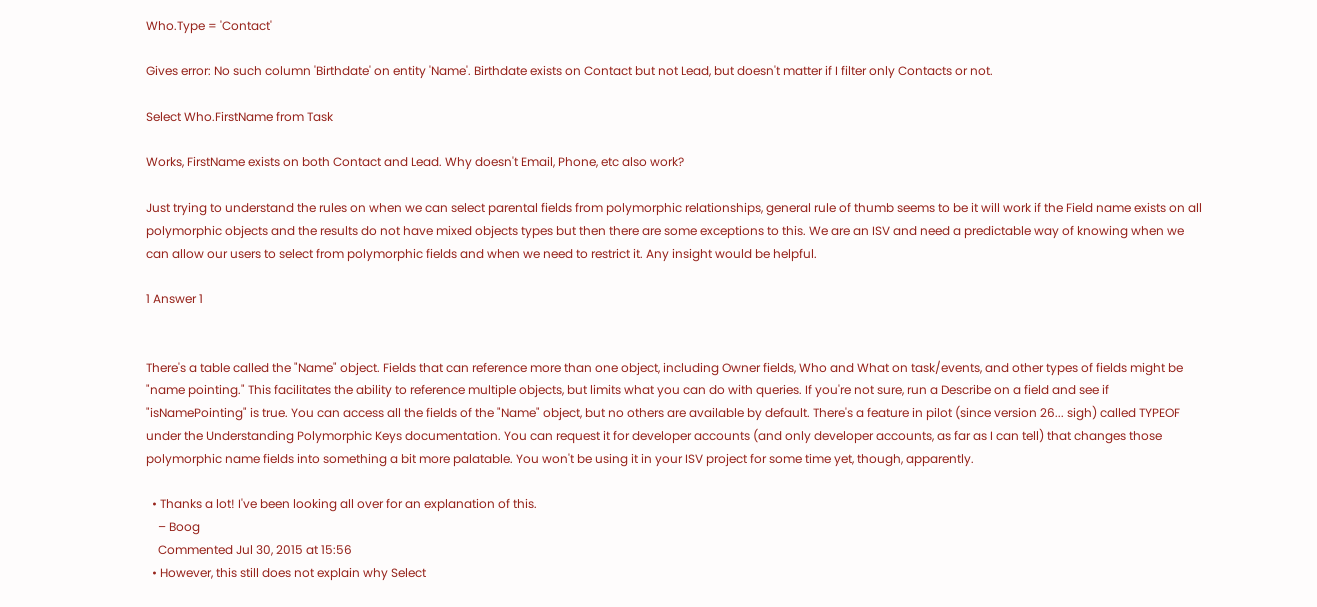Who.Type = 'Contact'

Gives error: No such column 'Birthdate' on entity 'Name'. Birthdate exists on Contact but not Lead, but doesn't matter if I filter only Contacts or not.

Select Who.FirstName from Task

Works, FirstName exists on both Contact and Lead. Why doesn't Email, Phone, etc also work?

Just trying to understand the rules on when we can select parental fields from polymorphic relationships, general rule of thumb seems to be it will work if the Field name exists on all polymorphic objects and the results do not have mixed objects types but then there are some exceptions to this. We are an ISV and need a predictable way of knowing when we can allow our users to select from polymorphic fields and when we need to restrict it. Any insight would be helpful.

1 Answer 1


There's a table called the "Name" object. Fields that can reference more than one object, including Owner fields, Who and What on task/events, and other types of fields might be "name pointing." This facilitates the ability to reference multiple objects, but limits what you can do with queries. If you're not sure, run a Describe on a field and see if "isNamePointing" is true. You can access all the fields of the "Name" object, but no others are available by default. There's a feature in pilot (since version 26... sigh) called TYPEOF under the Understanding Polymorphic Keys documentation. You can request it for developer accounts (and only developer accounts, as far as I can tell) that changes those polymorphic name fields into something a bit more palatable. You won't be using it in your ISV project for some time yet, though, apparently.

  • Thanks a lot! I've been looking all over for an explanation of this.
    – Boog
    Commented Jul 30, 2015 at 15:56
  • However, this still does not explain why Select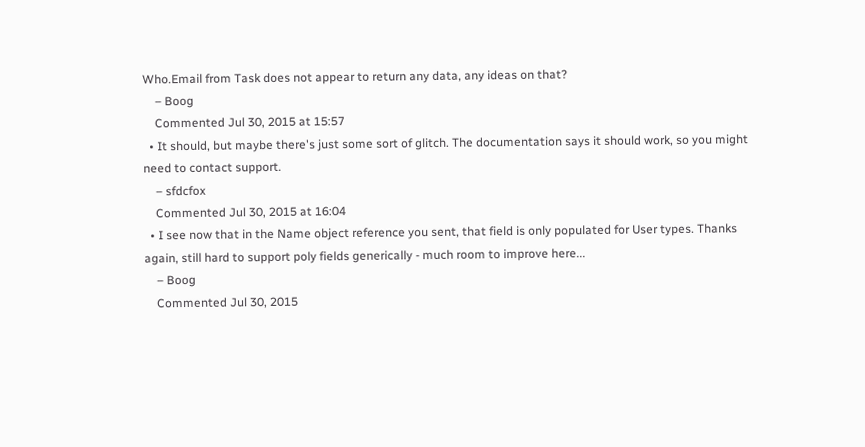Who.Email from Task does not appear to return any data, any ideas on that?
    – Boog
    Commented Jul 30, 2015 at 15:57
  • It should, but maybe there's just some sort of glitch. The documentation says it should work, so you might need to contact support.
    – sfdcfox
    Commented Jul 30, 2015 at 16:04
  • I see now that in the Name object reference you sent, that field is only populated for User types. Thanks again, still hard to support poly fields generically - much room to improve here...
    – Boog
    Commented Jul 30, 2015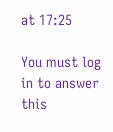at 17:25

You must log in to answer this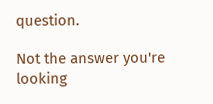question.

Not the answer you're looking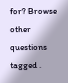for? Browse other questions tagged .